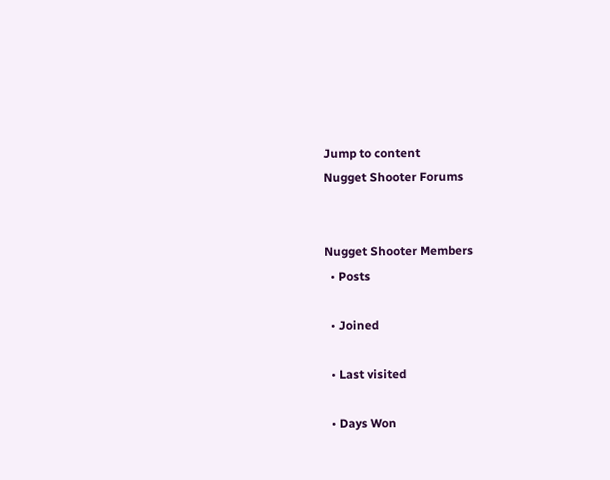Jump to content
Nugget Shooter Forums


Nugget Shooter Members
  • Posts

  • Joined

  • Last visited

  • Days Won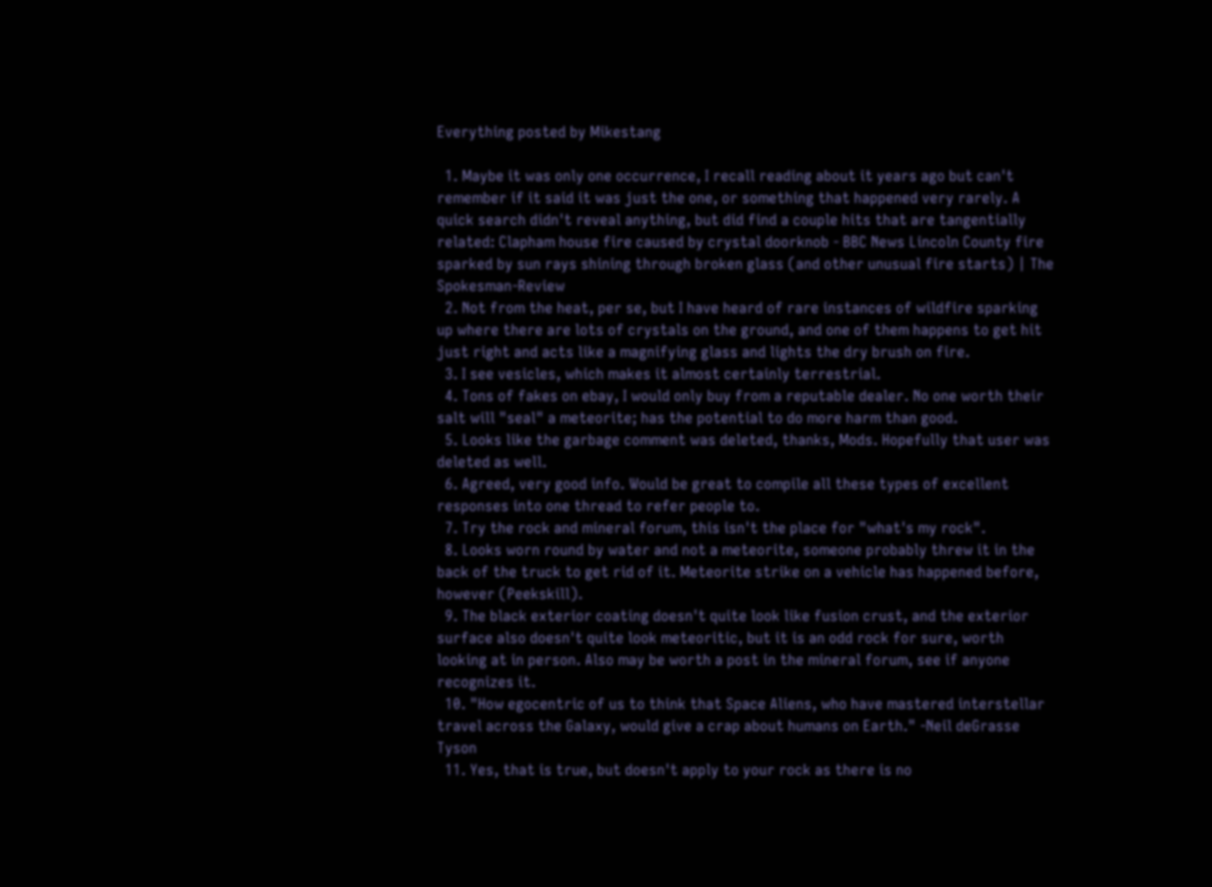Everything posted by Mikestang

  1. Maybe it was only one occurrence, I recall reading about it years ago but can't remember if it said it was just the one, or something that happened very rarely. A quick search didn't reveal anything, but did find a couple hits that are tangentially related: Clapham house fire caused by crystal doorknob - BBC News Lincoln County fire sparked by sun rays shining through broken glass (and other unusual fire starts) | The Spokesman-Review
  2. Not from the heat, per se, but I have heard of rare instances of wildfire sparking up where there are lots of crystals on the ground, and one of them happens to get hit just right and acts like a magnifying glass and lights the dry brush on fire.
  3. I see vesicles, which makes it almost certainly terrestrial.
  4. Tons of fakes on ebay, I would only buy from a reputable dealer. No one worth their salt will "seal" a meteorite; has the potential to do more harm than good.
  5. Looks like the garbage comment was deleted, thanks, Mods. Hopefully that user was deleted as well.
  6. Agreed, very good info. Would be great to compile all these types of excellent responses into one thread to refer people to.
  7. Try the rock and mineral forum, this isn't the place for "what's my rock".
  8. Looks worn round by water and not a meteorite, someone probably threw it in the back of the truck to get rid of it. Meteorite strike on a vehicle has happened before, however (Peekskill).
  9. The black exterior coating doesn't quite look like fusion crust, and the exterior surface also doesn't quite look meteoritic, but it is an odd rock for sure, worth looking at in person. Also may be worth a post in the mineral forum, see if anyone recognizes it.
  10. "How egocentric of us to think that Space Aliens, who have mastered interstellar travel across the Galaxy, would give a crap about humans on Earth." -Neil deGrasse Tyson
  11. Yes, that is true, but doesn't apply to your rock as there is no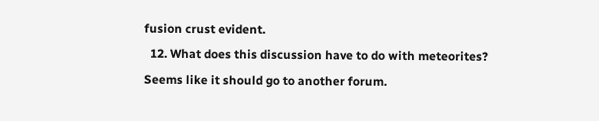fusion crust evident.
  12. What does this discussion have to do with meteorites? Seems like it should go to another forum.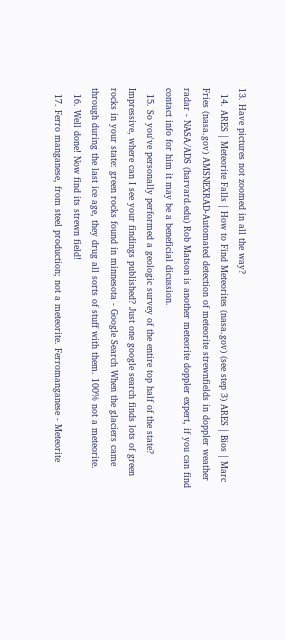13. Have pictures not zoomed in all the way?
  14. ARES | Meteorite Falls | How to Find Meteorites (nasa.gov) (see step 3) ARES | Bios | Marc Fries (nasa.gov) AMSNEXRAD-Automated detection of meteorite strewnfields in doppler weather radar - NASA/ADS (harvard.edu) Rob Matson is another meteorite doppler expert, if you can find contact info for him it may be a beneficial dicussion.
  15. So you've personally performed a geologic survey of the entire top half of the state? Impressive, where can I see your findings published? Just one google search finds lots of green rocks in your state: green rocks found in minnesota - Google Search When the glaciers came through during the last ice age, they drug all sorts of stuff with them. 100% not a meteorite.
  16. Well done! Now find its strewn field!
  17. Ferro manganese, from steel production; not a meteorite. Ferromanganese - Meteorite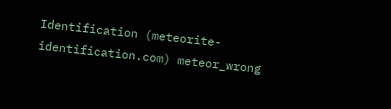Identification (meteorite-identification.com) meteor_wrong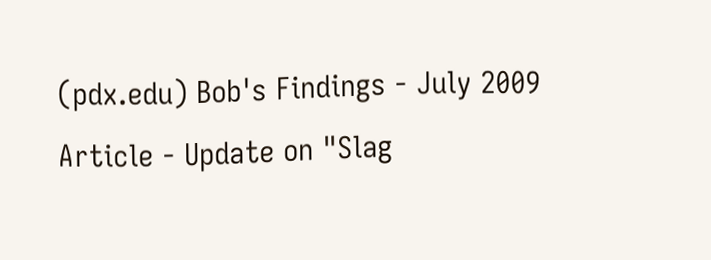(pdx.edu) Bob's Findings - July 2009 Article - Update on "Slag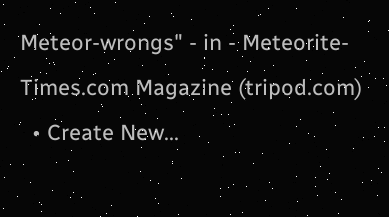Meteor-wrongs" - in - Meteorite-Times.com Magazine (tripod.com)
  • Create New...